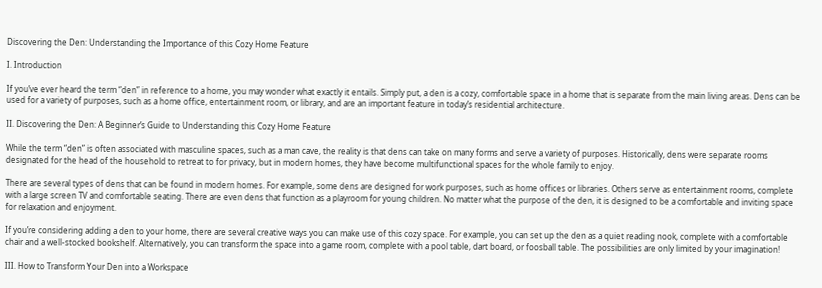Discovering the Den: Understanding the Importance of this Cozy Home Feature

I. Introduction

If you’ve ever heard the term “den” in reference to a home, you may wonder what exactly it entails. Simply put, a den is a cozy, comfortable space in a home that is separate from the main living areas. Dens can be used for a variety of purposes, such as a home office, entertainment room, or library, and are an important feature in today’s residential architecture.

II. Discovering the Den: A Beginner’s Guide to Understanding this Cozy Home Feature

While the term “den” is often associated with masculine spaces, such as a man cave, the reality is that dens can take on many forms and serve a variety of purposes. Historically, dens were separate rooms designated for the head of the household to retreat to for privacy, but in modern homes, they have become multifunctional spaces for the whole family to enjoy.

There are several types of dens that can be found in modern homes. For example, some dens are designed for work purposes, such as home offices or libraries. Others serve as entertainment rooms, complete with a large screen TV and comfortable seating. There are even dens that function as a playroom for young children. No matter what the purpose of the den, it is designed to be a comfortable and inviting space for relaxation and enjoyment.

If you’re considering adding a den to your home, there are several creative ways you can make use of this cozy space. For example, you can set up the den as a quiet reading nook, complete with a comfortable chair and a well-stocked bookshelf. Alternatively, you can transform the space into a game room, complete with a pool table, dart board, or foosball table. The possibilities are only limited by your imagination!

III. How to Transform Your Den into a Workspace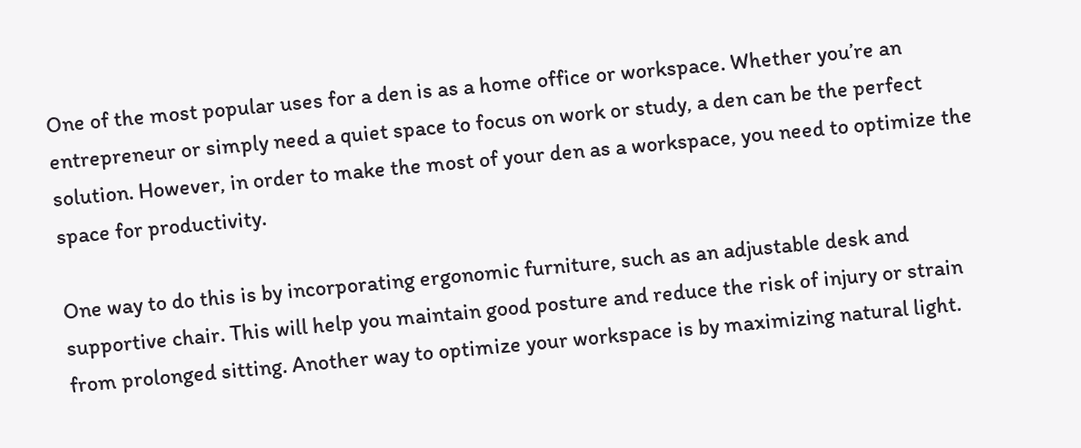One of the most popular uses for a den is as a home office or workspace. Whether you’re an entrepreneur or simply need a quiet space to focus on work or study, a den can be the perfect solution. However, in order to make the most of your den as a workspace, you need to optimize the space for productivity.

One way to do this is by incorporating ergonomic furniture, such as an adjustable desk and supportive chair. This will help you maintain good posture and reduce the risk of injury or strain from prolonged sitting. Another way to optimize your workspace is by maximizing natural light.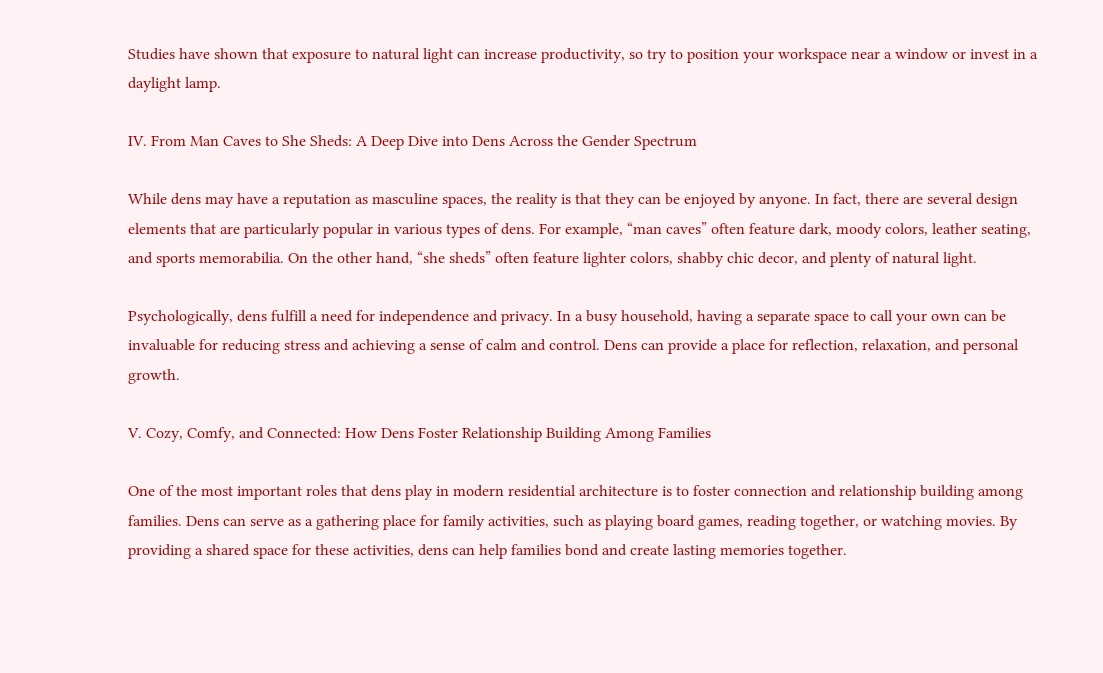Studies have shown that exposure to natural light can increase productivity, so try to position your workspace near a window or invest in a daylight lamp.

IV. From Man Caves to She Sheds: A Deep Dive into Dens Across the Gender Spectrum

While dens may have a reputation as masculine spaces, the reality is that they can be enjoyed by anyone. In fact, there are several design elements that are particularly popular in various types of dens. For example, “man caves” often feature dark, moody colors, leather seating, and sports memorabilia. On the other hand, “she sheds” often feature lighter colors, shabby chic decor, and plenty of natural light.

Psychologically, dens fulfill a need for independence and privacy. In a busy household, having a separate space to call your own can be invaluable for reducing stress and achieving a sense of calm and control. Dens can provide a place for reflection, relaxation, and personal growth.

V. Cozy, Comfy, and Connected: How Dens Foster Relationship Building Among Families

One of the most important roles that dens play in modern residential architecture is to foster connection and relationship building among families. Dens can serve as a gathering place for family activities, such as playing board games, reading together, or watching movies. By providing a shared space for these activities, dens can help families bond and create lasting memories together.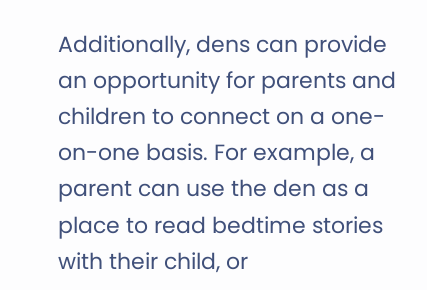Additionally, dens can provide an opportunity for parents and children to connect on a one-on-one basis. For example, a parent can use the den as a place to read bedtime stories with their child, or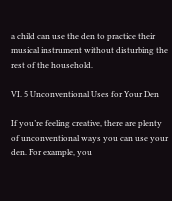a child can use the den to practice their musical instrument without disturbing the rest of the household.

VI. 5 Unconventional Uses for Your Den

If you’re feeling creative, there are plenty of unconventional ways you can use your den. For example, you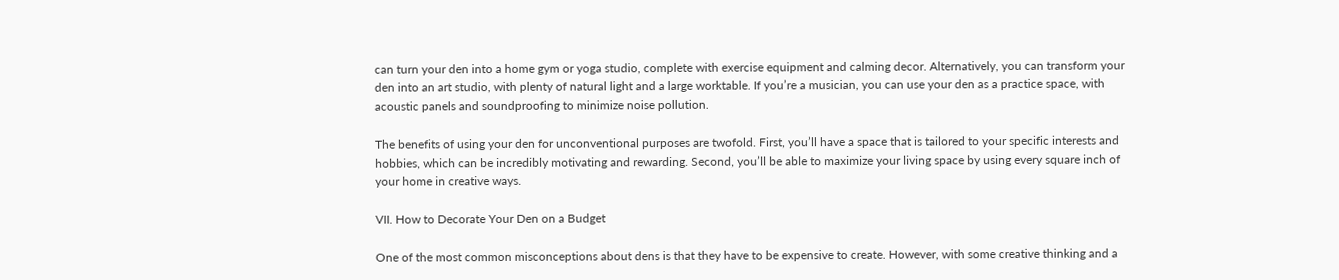can turn your den into a home gym or yoga studio, complete with exercise equipment and calming decor. Alternatively, you can transform your den into an art studio, with plenty of natural light and a large worktable. If you’re a musician, you can use your den as a practice space, with acoustic panels and soundproofing to minimize noise pollution.

The benefits of using your den for unconventional purposes are twofold. First, you’ll have a space that is tailored to your specific interests and hobbies, which can be incredibly motivating and rewarding. Second, you’ll be able to maximize your living space by using every square inch of your home in creative ways.

VII. How to Decorate Your Den on a Budget

One of the most common misconceptions about dens is that they have to be expensive to create. However, with some creative thinking and a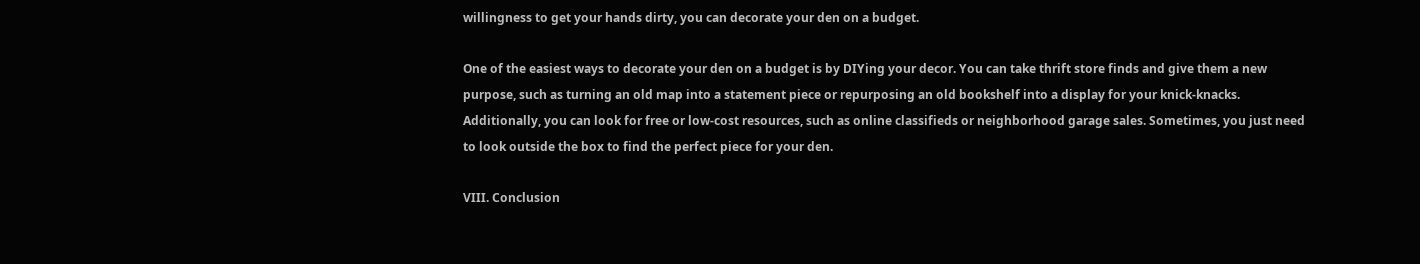willingness to get your hands dirty, you can decorate your den on a budget.

One of the easiest ways to decorate your den on a budget is by DIYing your decor. You can take thrift store finds and give them a new purpose, such as turning an old map into a statement piece or repurposing an old bookshelf into a display for your knick-knacks. Additionally, you can look for free or low-cost resources, such as online classifieds or neighborhood garage sales. Sometimes, you just need to look outside the box to find the perfect piece for your den.

VIII. Conclusion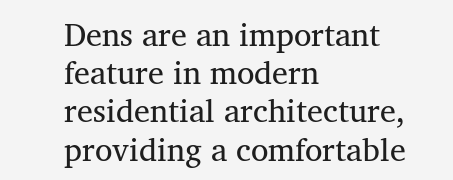Dens are an important feature in modern residential architecture, providing a comfortable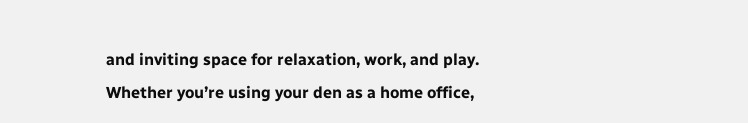and inviting space for relaxation, work, and play. Whether you’re using your den as a home office,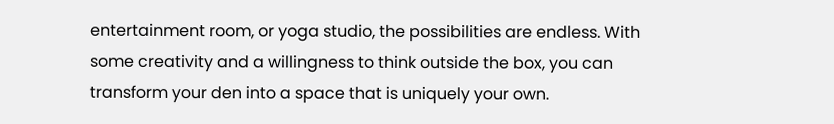entertainment room, or yoga studio, the possibilities are endless. With some creativity and a willingness to think outside the box, you can transform your den into a space that is uniquely your own.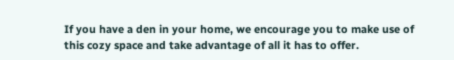If you have a den in your home, we encourage you to make use of this cozy space and take advantage of all it has to offer.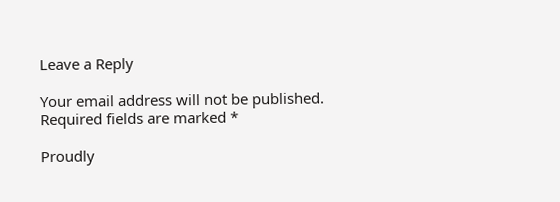Leave a Reply

Your email address will not be published. Required fields are marked *

Proudly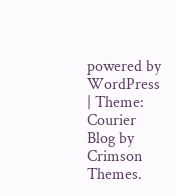powered by WordPress | Theme: Courier Blog by Crimson Themes.